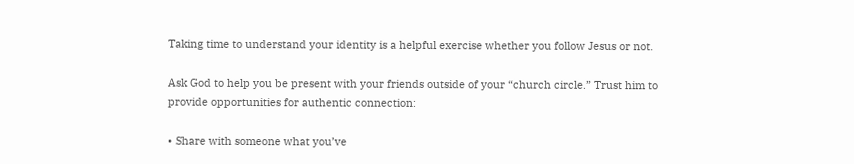Taking time to understand your identity is a helpful exercise whether you follow Jesus or not.

Ask God to help you be present with your friends outside of your “church circle.” Trust him to provide opportunities for authentic connection:

• Share with someone what you’ve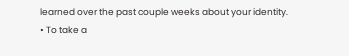learned over the past couple weeks about your identity.
• To take a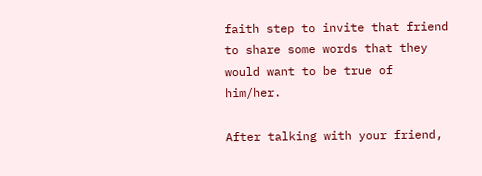faith step to invite that friend to share some words that they would want to be true of him/her.

After talking with your friend,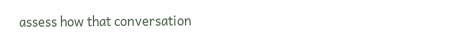assess how that conversation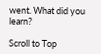went. What did you learn?

Scroll to Top